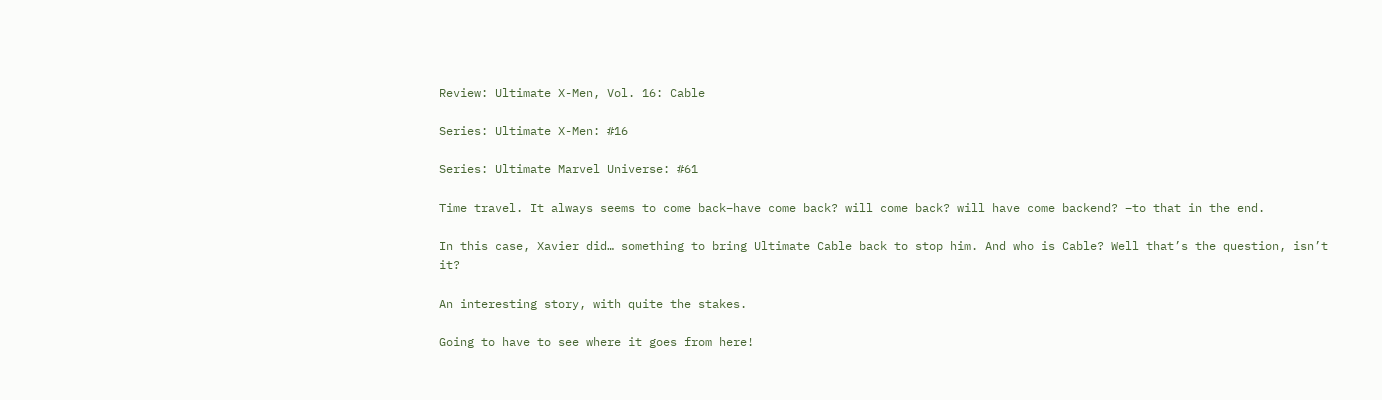Review: Ultimate X-Men, Vol. 16: Cable

Series: Ultimate X-Men: #16

Series: Ultimate Marvel Universe: #61

Time travel. It always seems to come back–have come back? will come back? will have come backend? –to that in the end.

In this case, Xavier did… something to bring Ultimate Cable back to stop him. And who is Cable? Well that’s the question, isn’t it?

An interesting story, with quite the stakes.

Going to have to see where it goes from here!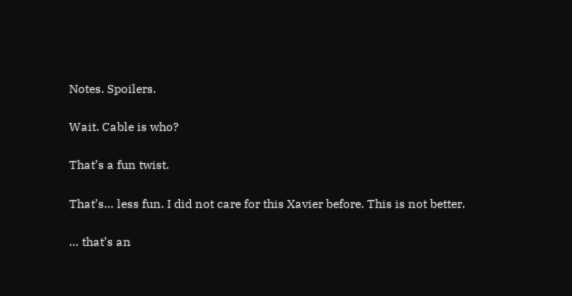Notes. Spoilers.

Wait. Cable is who?

That’s a fun twist.

That’s… less fun. I did not care for this Xavier before. This is not better.

… that’s an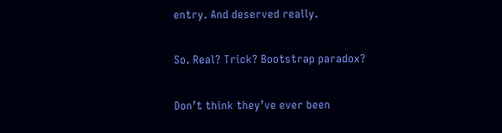entry. And deserved really.

So. Real? Trick? Bootstrap paradox?

Don’t think they’ve ever been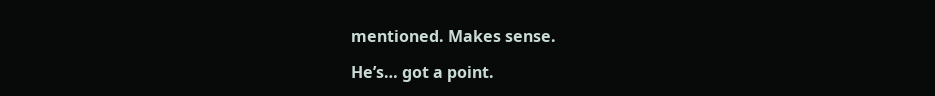mentioned. Makes sense.

He’s… got a point.